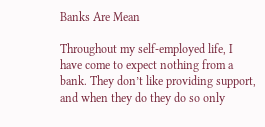Banks Are Mean

Throughout my self-employed life, I have come to expect nothing from a bank. They don’t like providing support, and when they do they do so only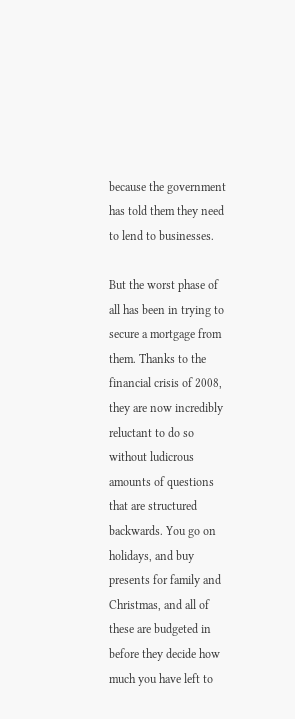because the government has told them they need to lend to businesses.

But the worst phase of all has been in trying to secure a mortgage from them. Thanks to the financial crisis of 2008, they are now incredibly reluctant to do so without ludicrous amounts of questions that are structured backwards. You go on holidays, and buy presents for family and Christmas, and all of these are budgeted in before they decide how much you have left to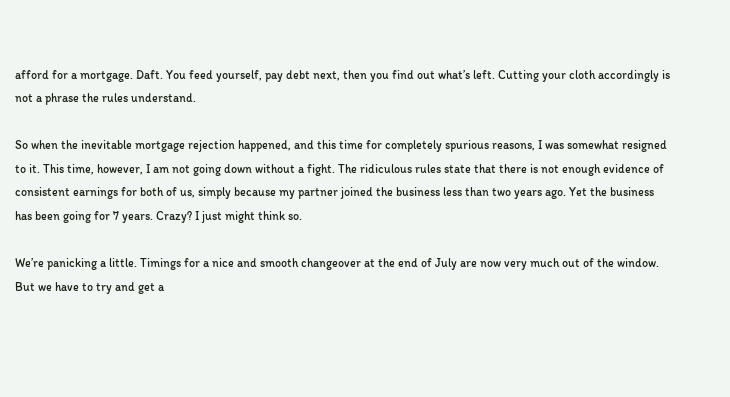afford for a mortgage. Daft. You feed yourself, pay debt next, then you find out what’s left. Cutting your cloth accordingly is not a phrase the rules understand.

So when the inevitable mortgage rejection happened, and this time for completely spurious reasons, I was somewhat resigned to it. This time, however, I am not going down without a fight. The ridiculous rules state that there is not enough evidence of consistent earnings for both of us, simply because my partner joined the business less than two years ago. Yet the business has been going for 7 years. Crazy? I just might think so.

We’re panicking a little. Timings for a nice and smooth changeover at the end of July are now very much out of the window. But we have to try and get a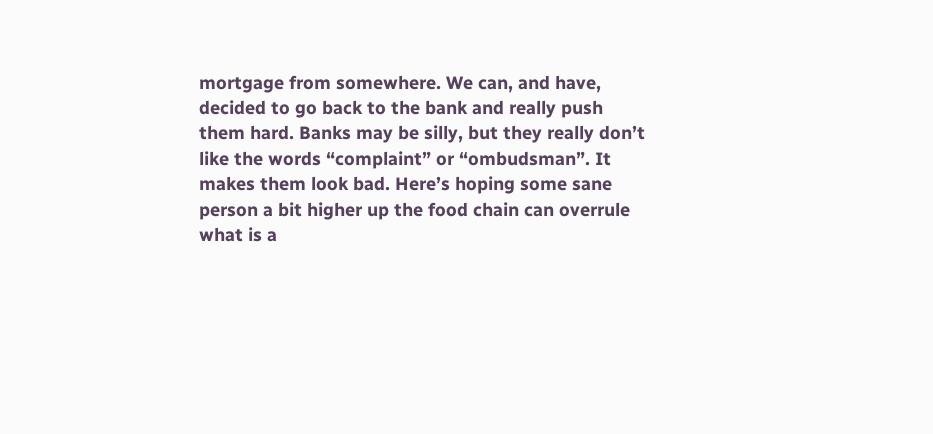mortgage from somewhere. We can, and have, decided to go back to the bank and really push them hard. Banks may be silly, but they really don’t like the words “complaint” or “ombudsman”. It makes them look bad. Here’s hoping some sane person a bit higher up the food chain can overrule what is a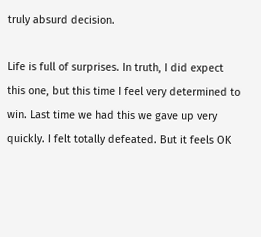truly absurd decision.

Life is full of surprises. In truth, I did expect this one, but this time I feel very determined to win. Last time we had this we gave up very quickly. I felt totally defeated. But it feels OK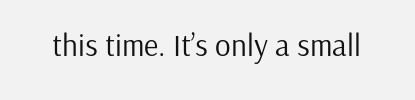this time. It’s only a small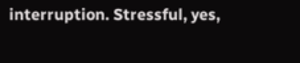interruption. Stressful, yes,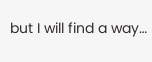but I will find a way…